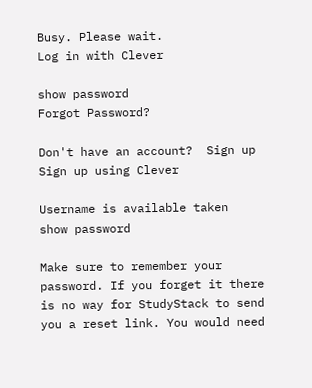Busy. Please wait.
Log in with Clever

show password
Forgot Password?

Don't have an account?  Sign up
Sign up using Clever

Username is available taken
show password

Make sure to remember your password. If you forget it there is no way for StudyStack to send you a reset link. You would need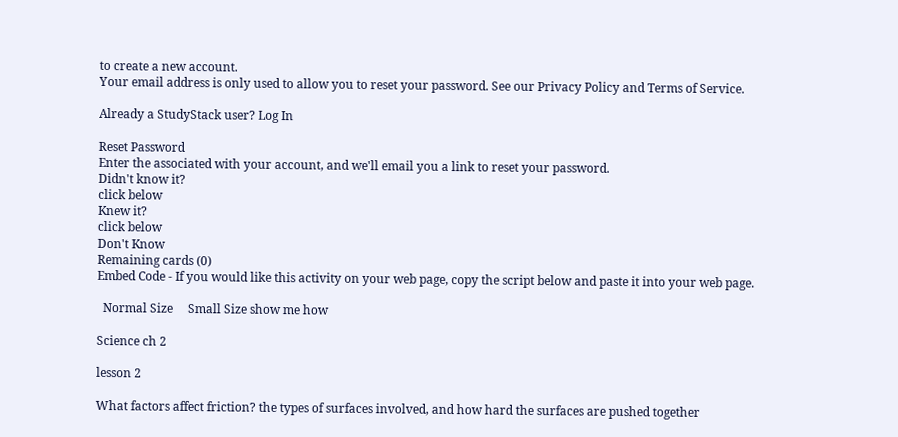to create a new account.
Your email address is only used to allow you to reset your password. See our Privacy Policy and Terms of Service.

Already a StudyStack user? Log In

Reset Password
Enter the associated with your account, and we'll email you a link to reset your password.
Didn't know it?
click below
Knew it?
click below
Don't Know
Remaining cards (0)
Embed Code - If you would like this activity on your web page, copy the script below and paste it into your web page.

  Normal Size     Small Size show me how

Science ch 2

lesson 2

What factors affect friction? the types of surfaces involved, and how hard the surfaces are pushed together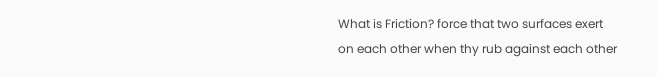What is Friction? force that two surfaces exert on each other when thy rub against each other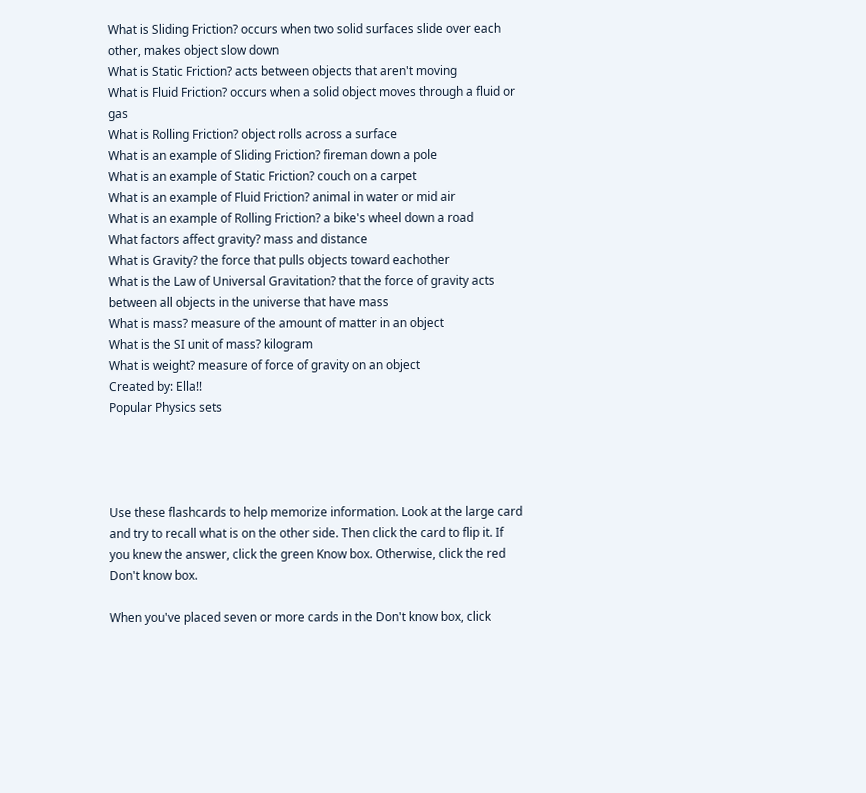What is Sliding Friction? occurs when two solid surfaces slide over each other, makes object slow down
What is Static Friction? acts between objects that aren't moving
What is Fluid Friction? occurs when a solid object moves through a fluid or gas
What is Rolling Friction? object rolls across a surface
What is an example of Sliding Friction? fireman down a pole
What is an example of Static Friction? couch on a carpet
What is an example of Fluid Friction? animal in water or mid air
What is an example of Rolling Friction? a bike's wheel down a road
What factors affect gravity? mass and distance
What is Gravity? the force that pulls objects toward eachother
What is the Law of Universal Gravitation? that the force of gravity acts between all objects in the universe that have mass
What is mass? measure of the amount of matter in an object
What is the SI unit of mass? kilogram
What is weight? measure of force of gravity on an object
Created by: Ella!!
Popular Physics sets




Use these flashcards to help memorize information. Look at the large card and try to recall what is on the other side. Then click the card to flip it. If you knew the answer, click the green Know box. Otherwise, click the red Don't know box.

When you've placed seven or more cards in the Don't know box, click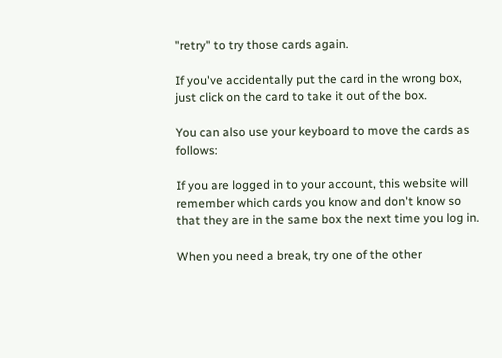"retry" to try those cards again.

If you've accidentally put the card in the wrong box, just click on the card to take it out of the box.

You can also use your keyboard to move the cards as follows:

If you are logged in to your account, this website will remember which cards you know and don't know so that they are in the same box the next time you log in.

When you need a break, try one of the other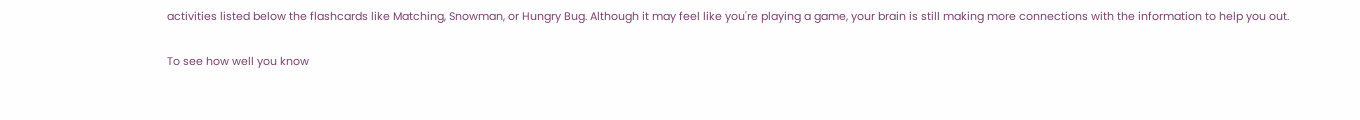activities listed below the flashcards like Matching, Snowman, or Hungry Bug. Although it may feel like you're playing a game, your brain is still making more connections with the information to help you out.

To see how well you know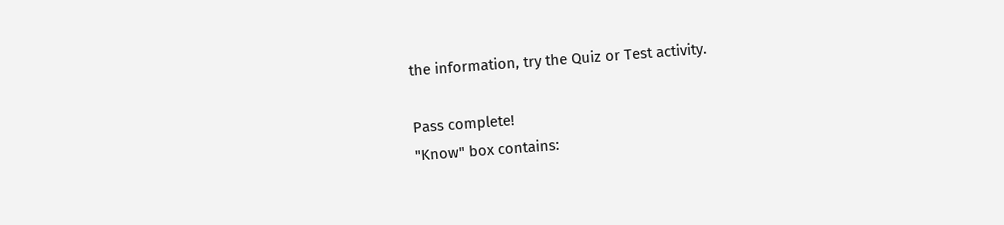the information, try the Quiz or Test activity.

Pass complete!
"Know" box contains: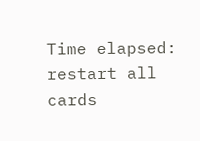Time elapsed:
restart all cards